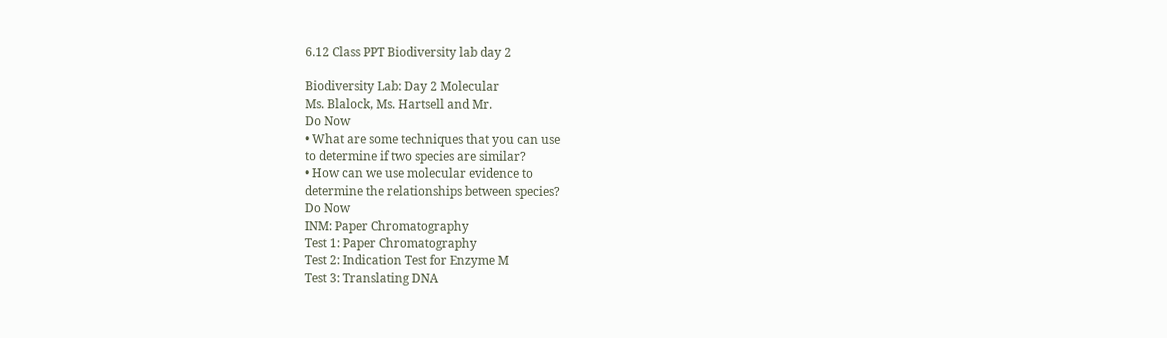6.12 Class PPT Biodiversity lab day 2

Biodiversity Lab: Day 2 Molecular
Ms. Blalock, Ms. Hartsell and Mr.
Do Now
• What are some techniques that you can use
to determine if two species are similar?
• How can we use molecular evidence to
determine the relationships between species?
Do Now
INM: Paper Chromatography
Test 1: Paper Chromatography
Test 2: Indication Test for Enzyme M
Test 3: Translating DNA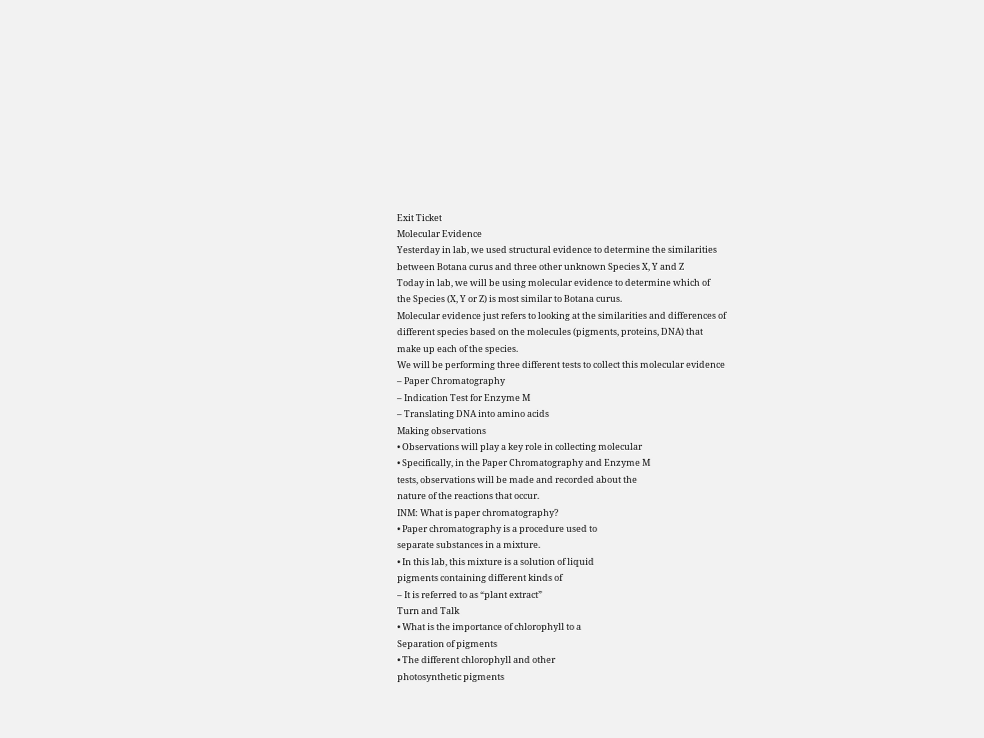Exit Ticket
Molecular Evidence
Yesterday in lab, we used structural evidence to determine the similarities
between Botana curus and three other unknown Species X, Y and Z
Today in lab, we will be using molecular evidence to determine which of
the Species (X, Y or Z) is most similar to Botana curus.
Molecular evidence just refers to looking at the similarities and differences of
different species based on the molecules (pigments, proteins, DNA) that
make up each of the species.
We will be performing three different tests to collect this molecular evidence
– Paper Chromatography
– Indication Test for Enzyme M
– Translating DNA into amino acids
Making observations
• Observations will play a key role in collecting molecular
• Specifically, in the Paper Chromatography and Enzyme M
tests, observations will be made and recorded about the
nature of the reactions that occur.
INM: What is paper chromatography?
• Paper chromatography is a procedure used to
separate substances in a mixture.
• In this lab, this mixture is a solution of liquid
pigments containing different kinds of
– It is referred to as “plant extract”
Turn and Talk
• What is the importance of chlorophyll to a
Separation of pigments
• The different chlorophyll and other
photosynthetic pigments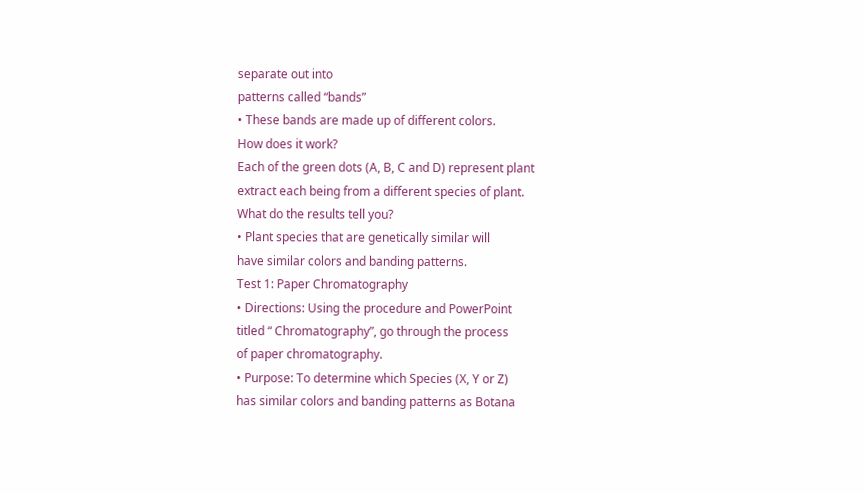separate out into
patterns called “bands”
• These bands are made up of different colors.
How does it work?
Each of the green dots (A, B, C and D) represent plant
extract each being from a different species of plant.
What do the results tell you?
• Plant species that are genetically similar will
have similar colors and banding patterns.
Test 1: Paper Chromatography
• Directions: Using the procedure and PowerPoint
titled “ Chromatography”, go through the process
of paper chromatography.
• Purpose: To determine which Species (X, Y or Z)
has similar colors and banding patterns as Botana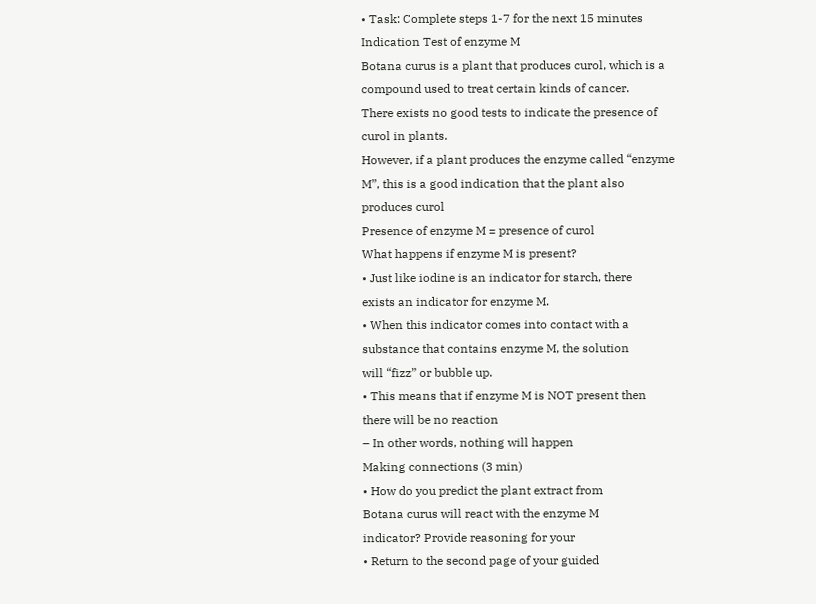• Task: Complete steps 1-7 for the next 15 minutes
Indication Test of enzyme M
Botana curus is a plant that produces curol, which is a
compound used to treat certain kinds of cancer.
There exists no good tests to indicate the presence of
curol in plants.
However, if a plant produces the enzyme called “enzyme
M”, this is a good indication that the plant also
produces curol
Presence of enzyme M = presence of curol
What happens if enzyme M is present?
• Just like iodine is an indicator for starch, there
exists an indicator for enzyme M.
• When this indicator comes into contact with a
substance that contains enzyme M, the solution
will “fizz” or bubble up.
• This means that if enzyme M is NOT present then
there will be no reaction
– In other words, nothing will happen
Making connections (3 min)
• How do you predict the plant extract from
Botana curus will react with the enzyme M
indicator? Provide reasoning for your
• Return to the second page of your guided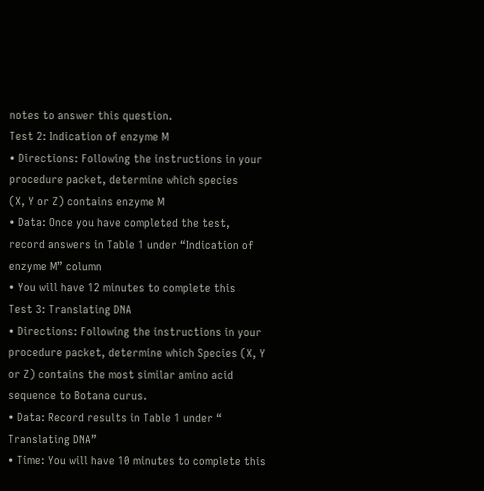notes to answer this question.
Test 2: Indication of enzyme M
• Directions: Following the instructions in your
procedure packet, determine which species
(X, Y or Z) contains enzyme M
• Data: Once you have completed the test,
record answers in Table 1 under “Indication of
enzyme M” column
• You will have 12 minutes to complete this
Test 3: Translating DNA
• Directions: Following the instructions in your
procedure packet, determine which Species (X, Y
or Z) contains the most similar amino acid
sequence to Botana curus.
• Data: Record results in Table 1 under “
Translating DNA”
• Time: You will have 10 minutes to complete this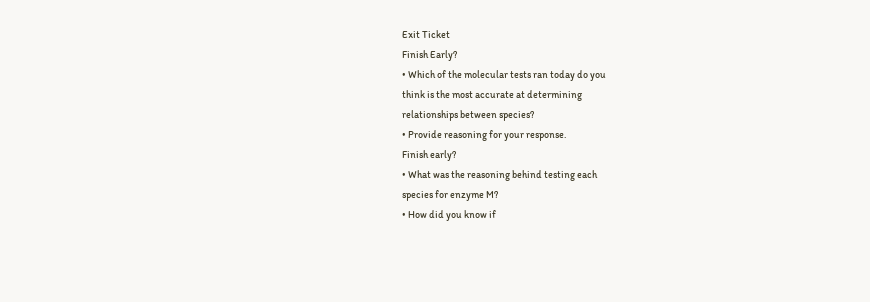Exit Ticket
Finish Early?
• Which of the molecular tests ran today do you
think is the most accurate at determining
relationships between species?
• Provide reasoning for your response.
Finish early?
• What was the reasoning behind testing each
species for enzyme M?
• How did you know if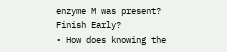enzyme M was present?
Finish Early?
• How does knowing the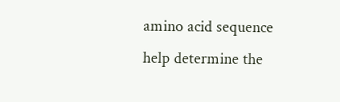amino acid sequence
help determine the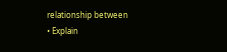relationship between
• Explain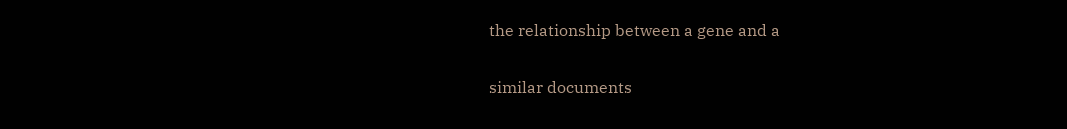the relationship between a gene and a

similar documents